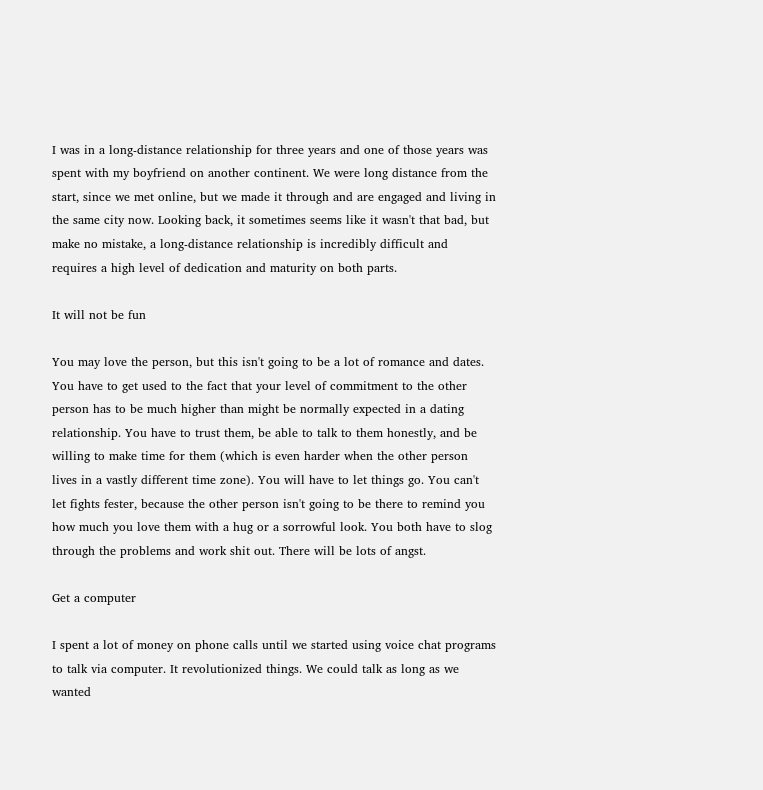I was in a long-distance relationship for three years and one of those years was spent with my boyfriend on another continent. We were long distance from the start, since we met online, but we made it through and are engaged and living in the same city now. Looking back, it sometimes seems like it wasn't that bad, but make no mistake, a long-distance relationship is incredibly difficult and requires a high level of dedication and maturity on both parts.

It will not be fun

You may love the person, but this isn't going to be a lot of romance and dates. You have to get used to the fact that your level of commitment to the other person has to be much higher than might be normally expected in a dating relationship. You have to trust them, be able to talk to them honestly, and be willing to make time for them (which is even harder when the other person lives in a vastly different time zone). You will have to let things go. You can't let fights fester, because the other person isn't going to be there to remind you how much you love them with a hug or a sorrowful look. You both have to slog through the problems and work shit out. There will be lots of angst.

Get a computer

I spent a lot of money on phone calls until we started using voice chat programs to talk via computer. It revolutionized things. We could talk as long as we wanted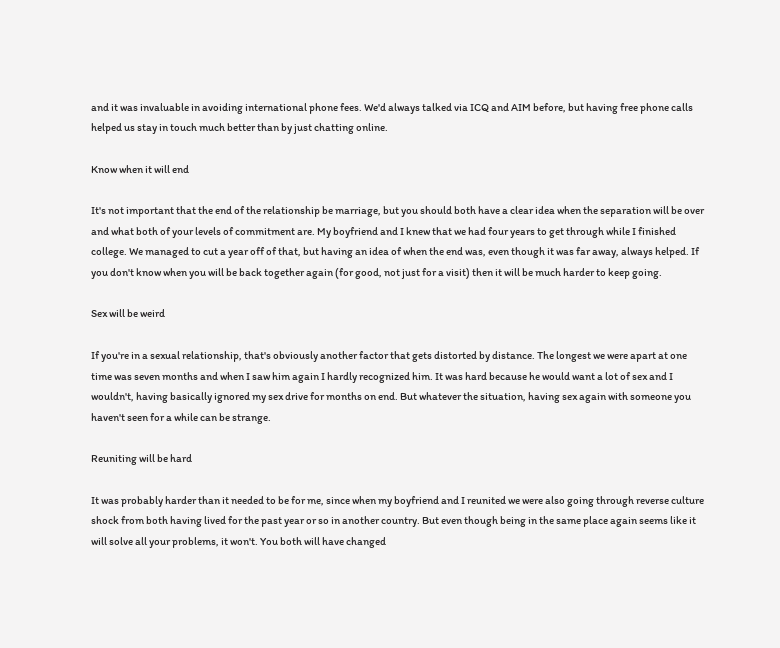and it was invaluable in avoiding international phone fees. We'd always talked via ICQ and AIM before, but having free phone calls helped us stay in touch much better than by just chatting online.

Know when it will end

It's not important that the end of the relationship be marriage, but you should both have a clear idea when the separation will be over and what both of your levels of commitment are. My boyfriend and I knew that we had four years to get through while I finished college. We managed to cut a year off of that, but having an idea of when the end was, even though it was far away, always helped. If you don't know when you will be back together again (for good, not just for a visit) then it will be much harder to keep going.

Sex will be weird

If you're in a sexual relationship, that's obviously another factor that gets distorted by distance. The longest we were apart at one time was seven months and when I saw him again I hardly recognized him. It was hard because he would want a lot of sex and I wouldn't, having basically ignored my sex drive for months on end. But whatever the situation, having sex again with someone you haven't seen for a while can be strange.

Reuniting will be hard

It was probably harder than it needed to be for me, since when my boyfriend and I reunited we were also going through reverse culture shock from both having lived for the past year or so in another country. But even though being in the same place again seems like it will solve all your problems, it won't. You both will have changed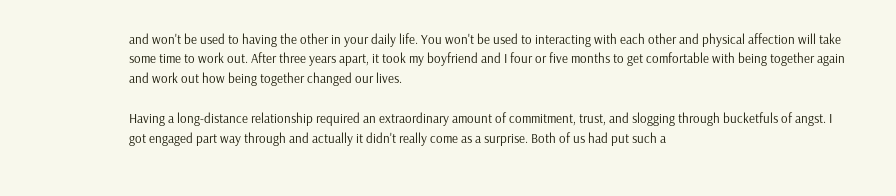and won't be used to having the other in your daily life. You won't be used to interacting with each other and physical affection will take some time to work out. After three years apart, it took my boyfriend and I four or five months to get comfortable with being together again and work out how being together changed our lives.

Having a long-distance relationship required an extraordinary amount of commitment, trust, and slogging through bucketfuls of angst. I got engaged part way through and actually it didn't really come as a surprise. Both of us had put such a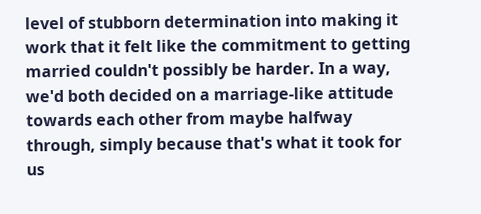level of stubborn determination into making it work that it felt like the commitment to getting married couldn't possibly be harder. In a way, we'd both decided on a marriage-like attitude towards each other from maybe halfway through, simply because that's what it took for us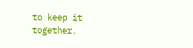to keep it together.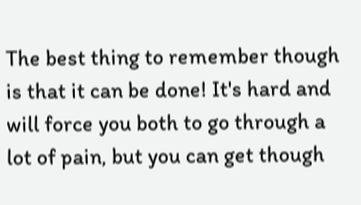The best thing to remember though is that it can be done! It's hard and will force you both to go through a lot of pain, but you can get though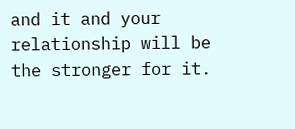and it and your relationship will be the stronger for it.